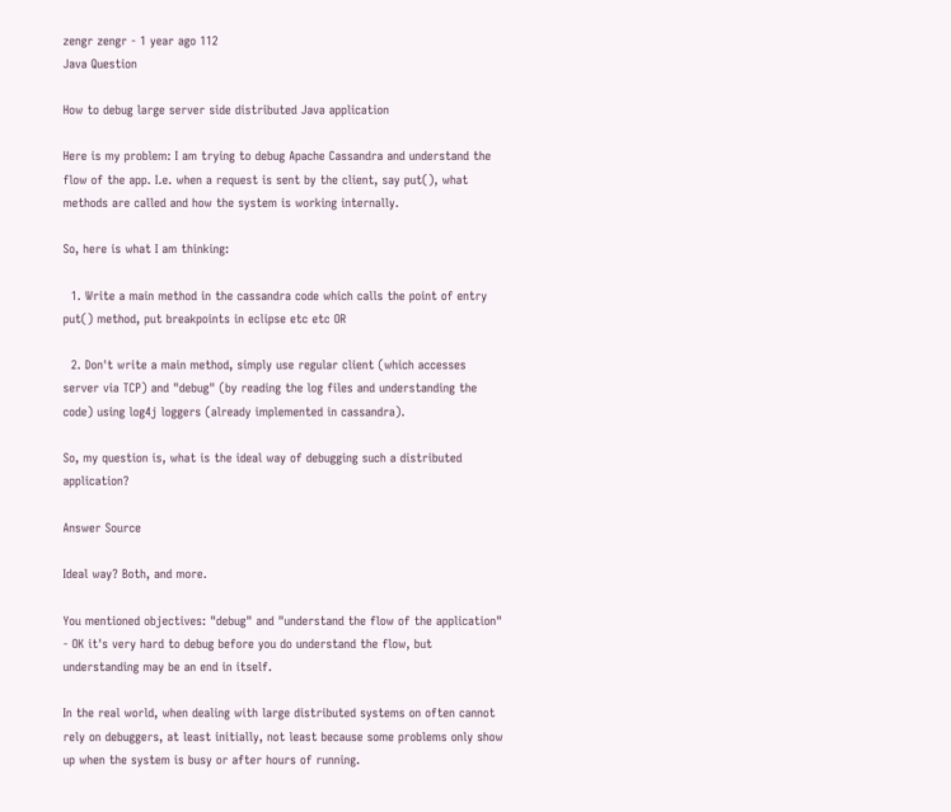zengr zengr - 1 year ago 112
Java Question

How to debug large server side distributed Java application

Here is my problem: I am trying to debug Apache Cassandra and understand the flow of the app. I.e. when a request is sent by the client, say put(), what methods are called and how the system is working internally.

So, here is what I am thinking:

  1. Write a main method in the cassandra code which calls the point of entry put() method, put breakpoints in eclipse etc etc OR

  2. Don't write a main method, simply use regular client (which accesses server via TCP) and "debug" (by reading the log files and understanding the code) using log4j loggers (already implemented in cassandra).

So, my question is, what is the ideal way of debugging such a distributed application?

Answer Source

Ideal way? Both, and more.

You mentioned objectives: "debug" and "understand the flow of the application" - OK it's very hard to debug before you do understand the flow, but understanding may be an end in itself.

In the real world, when dealing with large distributed systems on often cannot rely on debuggers, at least initially, not least because some problems only show up when the system is busy or after hours of running.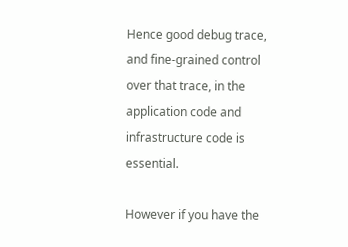Hence good debug trace, and fine-grained control over that trace, in the application code and infrastructure code is essential.

However if you have the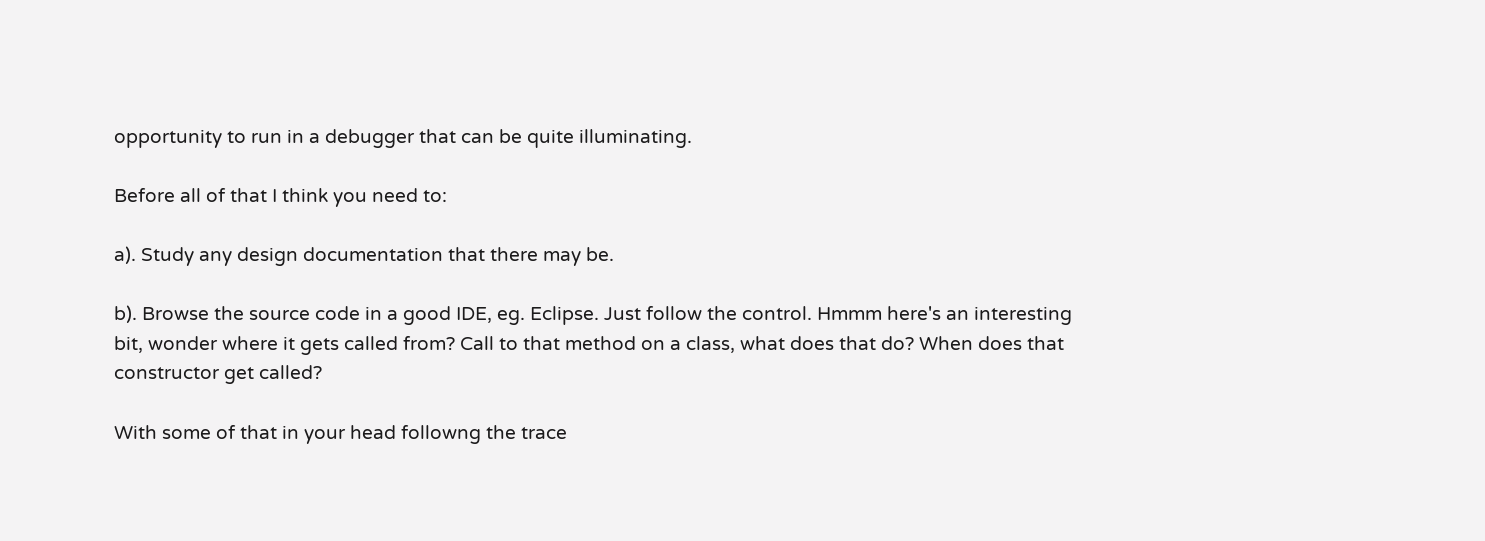opportunity to run in a debugger that can be quite illuminating.

Before all of that I think you need to:

a). Study any design documentation that there may be.

b). Browse the source code in a good IDE, eg. Eclipse. Just follow the control. Hmmm here's an interesting bit, wonder where it gets called from? Call to that method on a class, what does that do? When does that constructor get called?

With some of that in your head followng the trace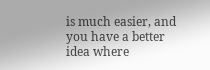is much easier, and you have a better idea where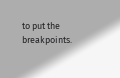to put the breakpoints.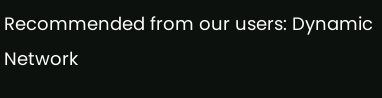Recommended from our users: Dynamic Network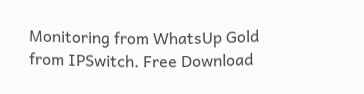Monitoring from WhatsUp Gold from IPSwitch. Free Download